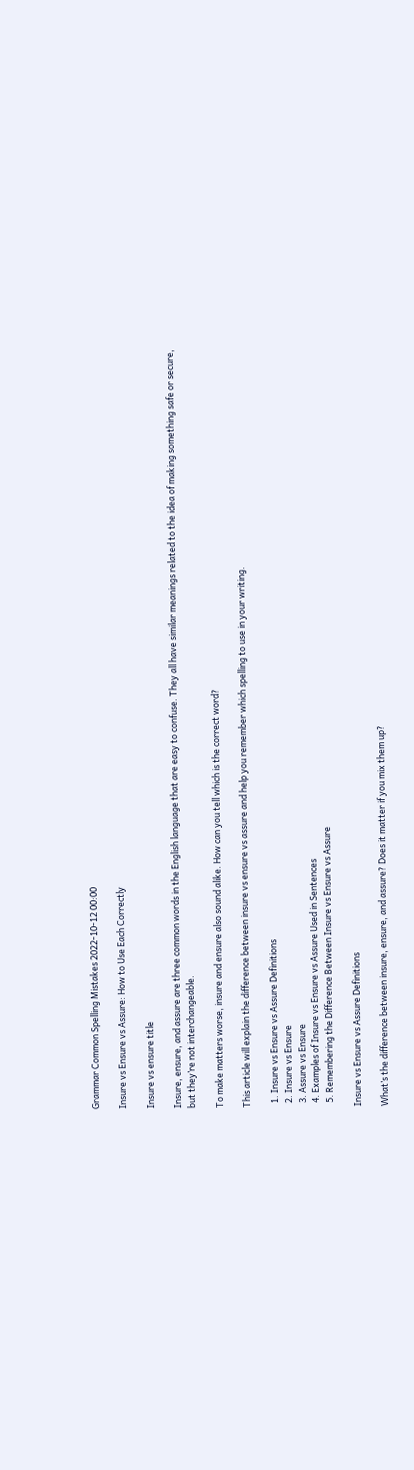Grammar Common Spelling Mistakes 2022-10-12 00:00

Insure vs Ensure vs Assure: How to Use Each Correctly

Insure vs ensure title

Insure, ensure, and assure are three common words in the English language that are easy to confuse. They all have similar meanings related to the idea of making something safe or secure, but they’re not interchangeable.

To make matters worse, insure and ensure also sound alike. How can you tell which is the correct word?

This article will explain the difference between insure vs ensure vs assure and help you remember which spelling to use in your writing.

  1. Insure vs Ensure vs Assure Definitions
  2. Insure vs Ensure
  3. Assure vs Ensure
  4. Examples of Insure vs Ensure vs Assure Used in Sentences
  5. Remembering the Difference Between Insure vs Ensure vs Assure

Insure vs Ensure vs Assure Definitions

What’s the difference between insure, ensure, and assure? Does it matter if you mix them up?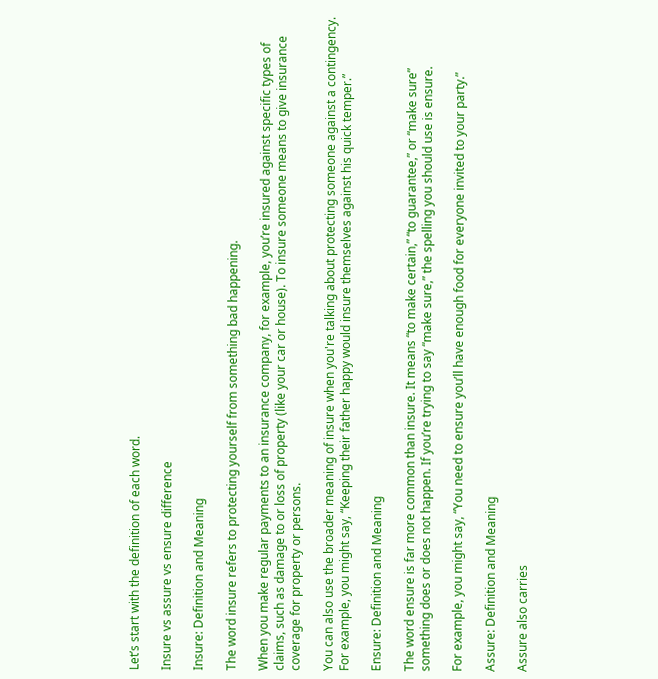Let’s start with the definition of each word.

Insure vs assure vs ensure difference

Insure: Definition and Meaning

The word insure refers to protecting yourself from something bad happening.

When you make regular payments to an insurance company, for example, you’re insured against specific types of claims, such as damage to or loss of property (like your car or house). To insure someone means to give insurance coverage for property or persons.

You can also use the broader meaning of insure when you're talking about protecting someone against a contingency. For example, you might say, “Keeping their father happy would insure themselves against his quick temper.”

Ensure: Definition and Meaning

The word ensure is far more common than insure. It means “to make certain,” “to guarantee,” or “make sure” something does or does not happen. If you’re trying to say “make sure,” the spelling you should use is ensure.

For example, you might say, “You need to ensure you’ll have enough food for everyone invited to your party.”

Assure: Definition and Meaning

Assure also carries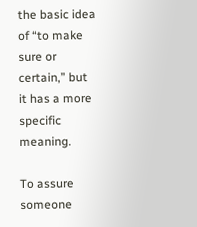the basic idea of “to make sure or certain,” but it has a more specific meaning.

To assure someone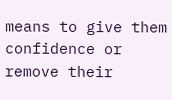means to give them confidence or remove their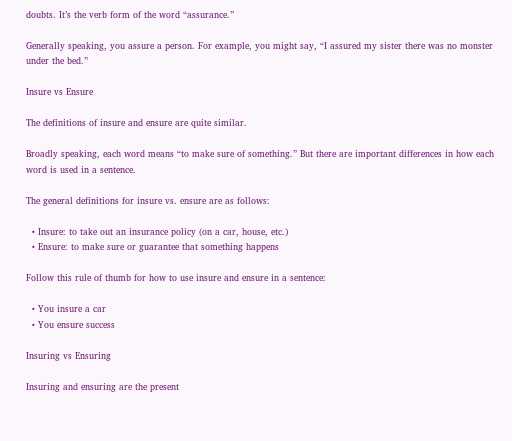doubts. It’s the verb form of the word “assurance.”

Generally speaking, you assure a person. For example, you might say, “I assured my sister there was no monster under the bed.”

Insure vs Ensure

The definitions of insure and ensure are quite similar.

Broadly speaking, each word means “to make sure of something.” But there are important differences in how each word is used in a sentence.

The general definitions for insure vs. ensure are as follows:

  • Insure: to take out an insurance policy (on a car, house, etc.)
  • Ensure: to make sure or guarantee that something happens

Follow this rule of thumb for how to use insure and ensure in a sentence:

  • You insure a car
  • You ensure success

Insuring vs Ensuring

Insuring and ensuring are the present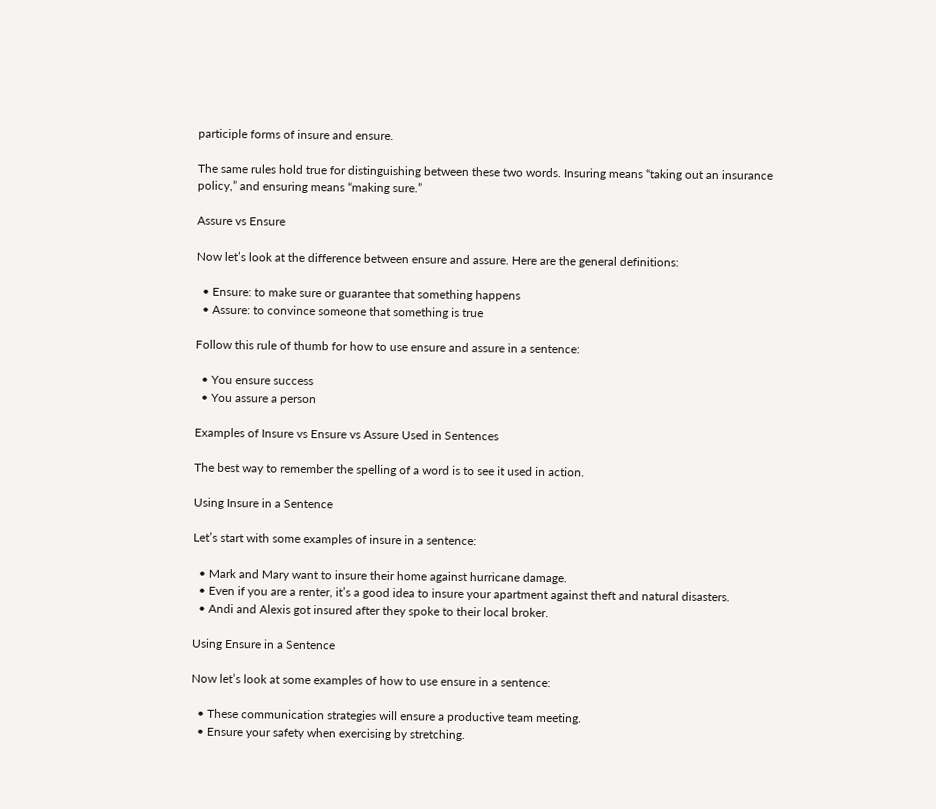participle forms of insure and ensure.

The same rules hold true for distinguishing between these two words. Insuring means “taking out an insurance policy,” and ensuring means “making sure.”

Assure vs Ensure

Now let’s look at the difference between ensure and assure. Here are the general definitions:

  • Ensure: to make sure or guarantee that something happens
  • Assure: to convince someone that something is true

Follow this rule of thumb for how to use ensure and assure in a sentence:

  • You ensure success
  • You assure a person

Examples of Insure vs Ensure vs Assure Used in Sentences

The best way to remember the spelling of a word is to see it used in action.

Using Insure in a Sentence

Let’s start with some examples of insure in a sentence:

  • Mark and Mary want to insure their home against hurricane damage.
  • Even if you are a renter, it’s a good idea to insure your apartment against theft and natural disasters.
  • Andi and Alexis got insured after they spoke to their local broker.

Using Ensure in a Sentence

Now let’s look at some examples of how to use ensure in a sentence:

  • These communication strategies will ensure a productive team meeting.
  • Ensure your safety when exercising by stretching.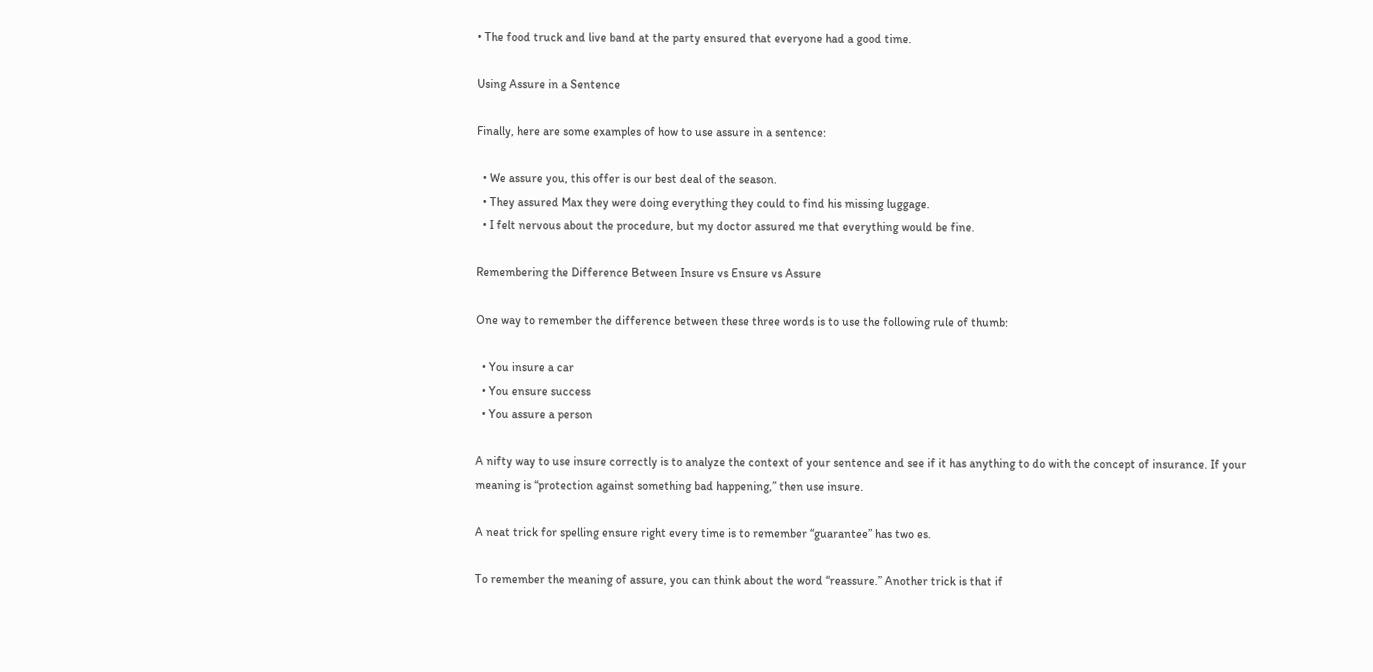• The food truck and live band at the party ensured that everyone had a good time.

Using Assure in a Sentence

Finally, here are some examples of how to use assure in a sentence:

  • We assure you, this offer is our best deal of the season.
  • They assured Max they were doing everything they could to find his missing luggage.
  • I felt nervous about the procedure, but my doctor assured me that everything would be fine.

Remembering the Difference Between Insure vs Ensure vs Assure

One way to remember the difference between these three words is to use the following rule of thumb:

  • You insure a car
  • You ensure success
  • You assure a person

A nifty way to use insure correctly is to analyze the context of your sentence and see if it has anything to do with the concept of insurance. If your meaning is “protection against something bad happening,” then use insure.

A neat trick for spelling ensure right every time is to remember “guarantee” has two es.

To remember the meaning of assure, you can think about the word “reassure.” Another trick is that if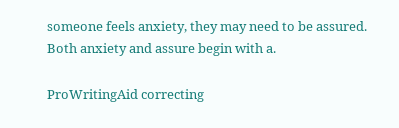someone feels anxiety, they may need to be assured. Both anxiety and assure begin with a.

ProWritingAid correcting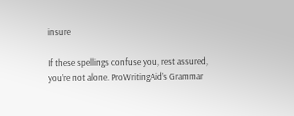insure

If these spellings confuse you, rest assured, you’re not alone. ProWritingAid’s Grammar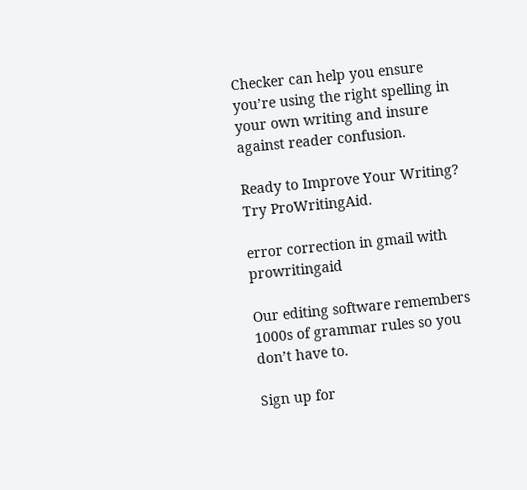Checker can help you ensure you’re using the right spelling in your own writing and insure against reader confusion.

Ready to Improve Your Writing? Try ProWritingAid.

error correction in gmail with prowritingaid

Our editing software remembers 1000s of grammar rules so you don’t have to.

Sign up for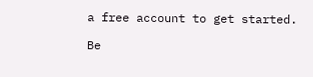a free account to get started.

Be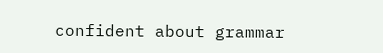confident about grammar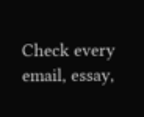Check every email, essay,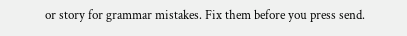or story for grammar mistakes. Fix them before you press send.